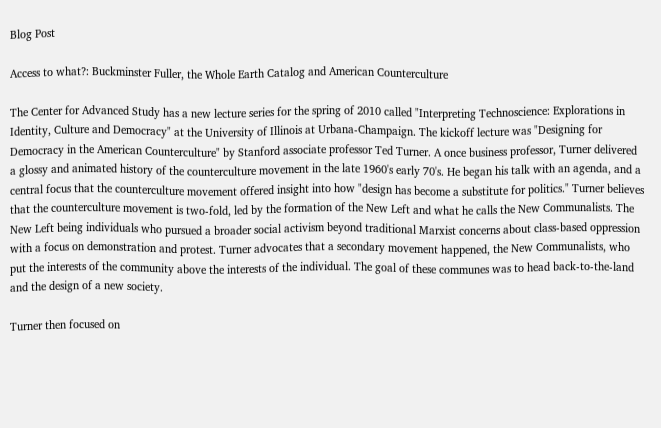Blog Post

Access to what?: Buckminster Fuller, the Whole Earth Catalog and American Counterculture

The Center for Advanced Study has a new lecture series for the spring of 2010 called "Interpreting Technoscience: Explorations in Identity, Culture and Democracy" at the University of Illinois at Urbana-Champaign. The kickoff lecture was "Designing for Democracy in the American Counterculture" by Stanford associate professor Ted Turner. A once business professor, Turner delivered a glossy and animated history of the counterculture movement in the late 1960's early 70's. He began his talk with an agenda, and a central focus that the counterculture movement offered insight into how "design has become a substitute for politics." Turner believes that the counterculture movement is two-fold, led by the formation of the New Left and what he calls the New Communalists. The New Left being individuals who pursued a broader social activism beyond traditional Marxist concerns about class-based oppression with a focus on demonstration and protest. Turner advocates that a secondary movement happened, the New Communalists, who put the interests of the community above the interests of the individual. The goal of these communes was to head back-to-the-land and the design of a new society.

Turner then focused on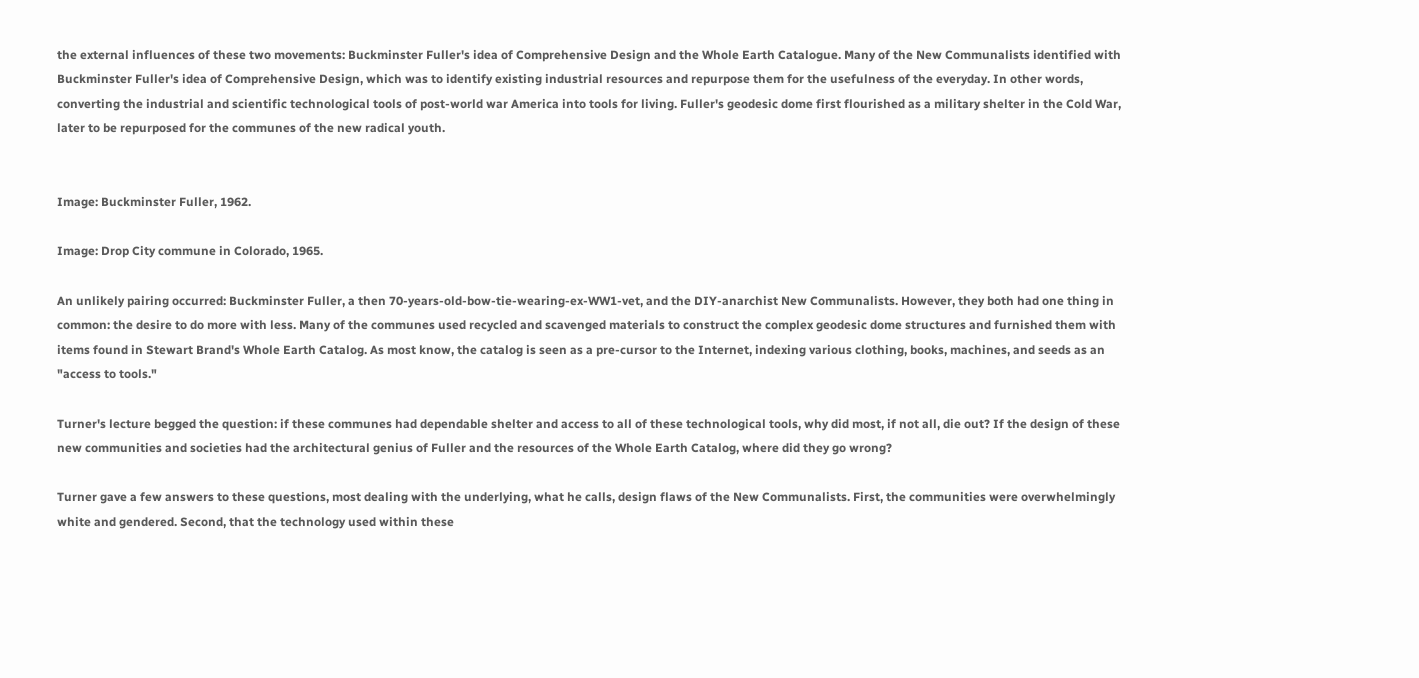the external influences of these two movements: Buckminster Fuller's idea of Comprehensive Design and the Whole Earth Catalogue. Many of the New Communalists identified with Buckminster Fuller's idea of Comprehensive Design, which was to identify existing industrial resources and repurpose them for the usefulness of the everyday. In other words, converting the industrial and scientific technological tools of post-world war America into tools for living. Fuller's geodesic dome first flourished as a military shelter in the Cold War, later to be repurposed for the communes of the new radical youth.


Image: Buckminster Fuller, 1962.

Image: Drop City commune in Colorado, 1965.

An unlikely pairing occurred: Buckminster Fuller, a then 70-years-old-bow-tie-wearing-ex-WW1-vet, and the DIY-anarchist New Communalists. However, they both had one thing in common: the desire to do more with less. Many of the communes used recycled and scavenged materials to construct the complex geodesic dome structures and furnished them with items found in Stewart Brand's Whole Earth Catalog. As most know, the catalog is seen as a pre-cursor to the Internet, indexing various clothing, books, machines, and seeds as an "access to tools."

Turner's lecture begged the question: if these communes had dependable shelter and access to all of these technological tools, why did most, if not all, die out? If the design of these new communities and societies had the architectural genius of Fuller and the resources of the Whole Earth Catalog, where did they go wrong?

Turner gave a few answers to these questions, most dealing with the underlying, what he calls, design flaws of the New Communalists. First, the communities were overwhelmingly white and gendered. Second, that the technology used within these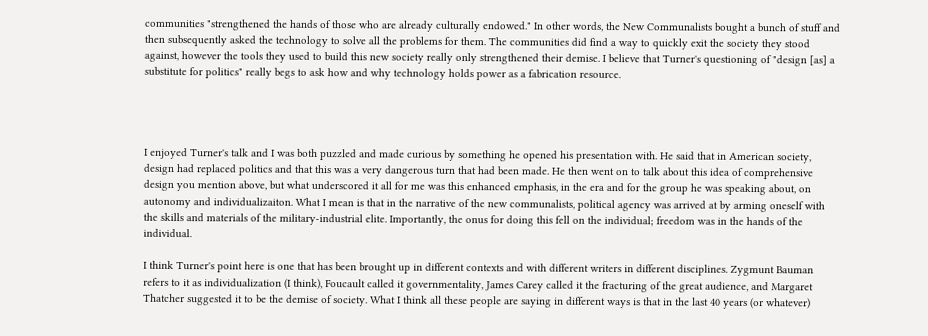communities "strengthened the hands of those who are already culturally endowed." In other words, the New Communalists bought a bunch of stuff and then subsequently asked the technology to solve all the problems for them. The communities did find a way to quickly exit the society they stood against, however the tools they used to build this new society really only strengthened their demise. I believe that Turner's questioning of "design [as] a substitute for politics" really begs to ask how and why technology holds power as a fabrication resource.




I enjoyed Turner's talk and I was both puzzled and made curious by something he opened his presentation with. He said that in American society, design had replaced politics and that this was a very dangerous turn that had been made. He then went on to talk about this idea of comprehensive design you mention above, but what underscored it all for me was this enhanced emphasis, in the era and for the group he was speaking about, on autonomy and individualizaiton. What I mean is that in the narrative of the new communalists, political agency was arrived at by arming oneself with the skills and materials of the military-industrial elite. Importantly, the onus for doing this fell on the individual; freedom was in the hands of the individual.

I think Turner's point here is one that has been brought up in different contexts and with different writers in different disciplines. Zygmunt Bauman refers to it as individualization (I think), Foucault called it governmentality, James Carey called it the fracturing of the great audience, and Margaret Thatcher suggested it to be the demise of society. What I think all these people are saying in different ways is that in the last 40 years (or whatever)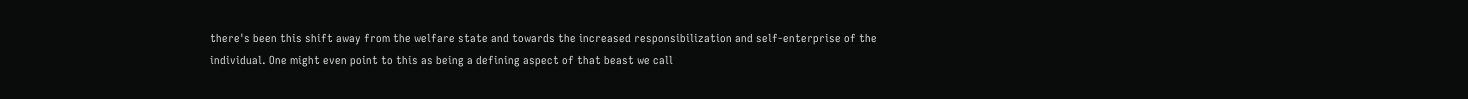there's been this shift away from the welfare state and towards the increased responsibilization and self-enterprise of the individual. One might even point to this as being a defining aspect of that beast we call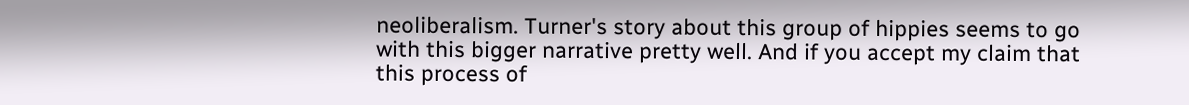neoliberalism. Turner's story about this group of hippies seems to go with this bigger narrative pretty well. And if you accept my claim that this process of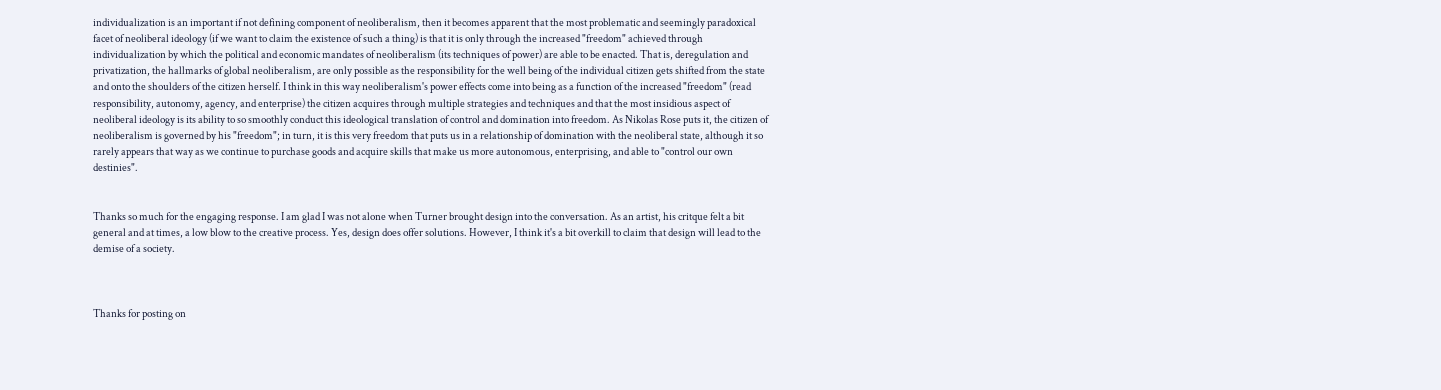individualization is an important if not defining component of neoliberalism, then it becomes apparent that the most problematic and seemingly paradoxical facet of neoliberal ideology (if we want to claim the existence of such a thing) is that it is only through the increased "freedom" achieved through individualization by which the political and economic mandates of neoliberalism (its techniques of power) are able to be enacted. That is, deregulation and privatization, the hallmarks of global neoliberalism, are only possible as the responsibility for the well being of the individual citizen gets shifted from the state and onto the shoulders of the citizen herself. I think in this way neoliberalism's power effects come into being as a function of the increased "freedom" (read responsibility, autonomy, agency, and enterprise) the citizen acquires through multiple strategies and techniques and that the most insidious aspect of neoliberal ideology is its ability to so smoothly conduct this ideological translation of control and domination into freedom. As Nikolas Rose puts it, the citizen of neoliberalism is governed by his "freedom"; in turn, it is this very freedom that puts us in a relationship of domination with the neoliberal state, although it so rarely appears that way as we continue to purchase goods and acquire skills that make us more autonomous, enterprising, and able to "control our own destinies".


Thanks so much for the engaging response. I am glad I was not alone when Turner brought design into the conversation. As an artist, his critque felt a bit general and at times, a low blow to the creative process. Yes, design does offer solutions. However, I think it's a bit overkill to claim that design will lead to the demise of a society.



Thanks for posting on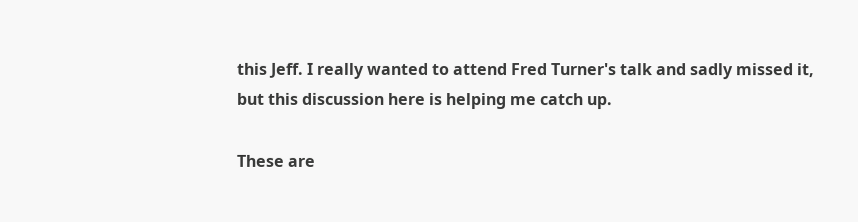this Jeff. I really wanted to attend Fred Turner's talk and sadly missed it, but this discussion here is helping me catch up.

These are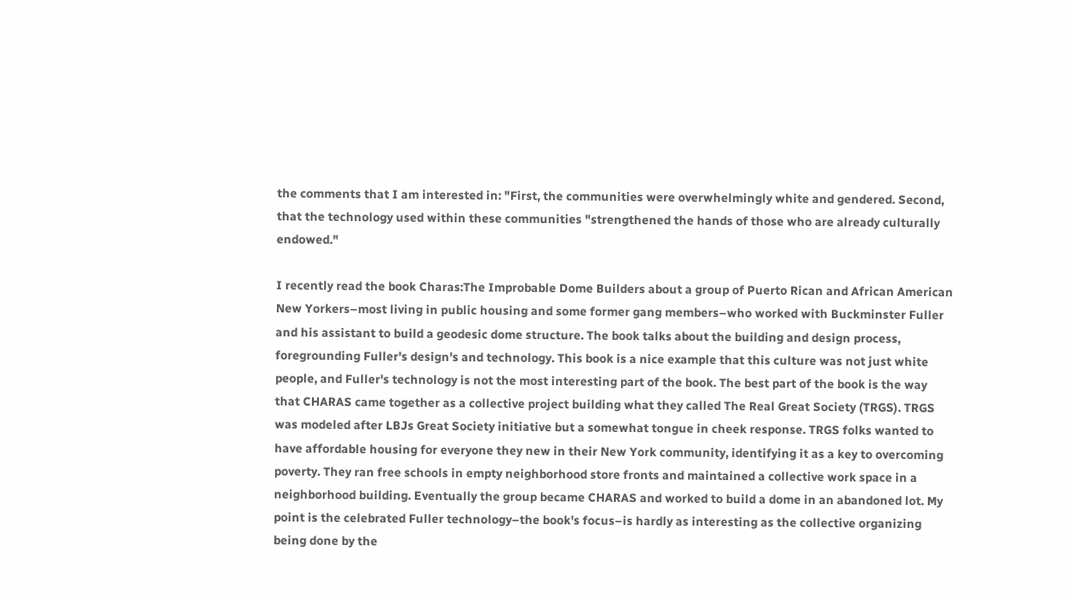the comments that I am interested in: "First, the communities were overwhelmingly white and gendered. Second, that the technology used within these communities "strengthened the hands of those who are already culturally endowed."

I recently read the book Charas:The Improbable Dome Builders about a group of Puerto Rican and African American New Yorkers–most living in public housing and some former gang members–who worked with Buckminster Fuller and his assistant to build a geodesic dome structure. The book talks about the building and design process, foregrounding Fuller's design's and technology. This book is a nice example that this culture was not just white people, and Fuller's technology is not the most interesting part of the book. The best part of the book is the way that CHARAS came together as a collective project building what they called The Real Great Society (TRGS). TRGS was modeled after LBJs Great Society initiative but a somewhat tongue in cheek response. TRGS folks wanted to have affordable housing for everyone they new in their New York community, identifying it as a key to overcoming poverty. They ran free schools in empty neighborhood store fronts and maintained a collective work space in a neighborhood building. Eventually the group became CHARAS and worked to build a dome in an abandoned lot. My point is the celebrated Fuller technology–the book's focus–is hardly as interesting as the collective organizing being done by the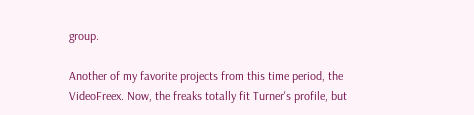group.

Another of my favorite projects from this time period, the VideoFreex. Now, the freaks totally fit Turner's profile, but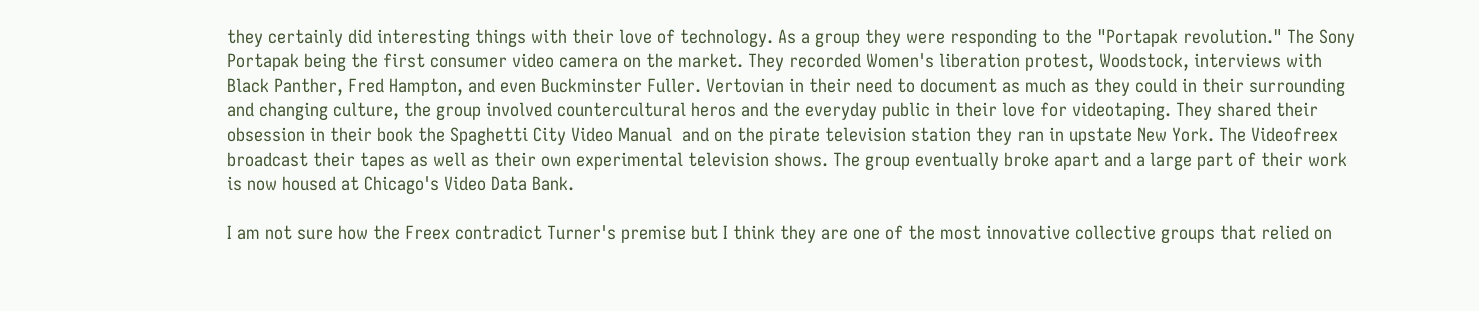they certainly did interesting things with their love of technology. As a group they were responding to the "Portapak revolution." The Sony Portapak being the first consumer video camera on the market. They recorded Women's liberation protest, Woodstock, interviews with Black Panther, Fred Hampton, and even Buckminster Fuller. Vertovian in their need to document as much as they could in their surrounding and changing culture, the group involved countercultural heros and the everyday public in their love for videotaping. They shared their obsession in their book the Spaghetti City Video Manual  and on the pirate television station they ran in upstate New York. The Videofreex broadcast their tapes as well as their own experimental television shows. The group eventually broke apart and a large part of their work is now housed at Chicago's Video Data Bank.

I am not sure how the Freex contradict Turner's premise but I think they are one of the most innovative collective groups that relied on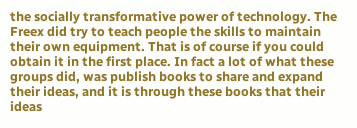the socially transformative power of technology. The Freex did try to teach people the skills to maintain their own equipment. That is of course if you could obtain it in the first place. In fact a lot of what these groups did, was publish books to share and expand their ideas, and it is through these books that their ideas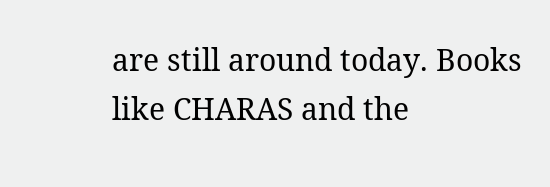are still around today. Books like CHARAS and the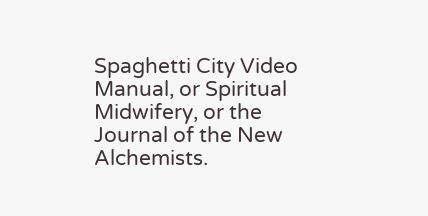Spaghetti City Video Manual, or Spiritual Midwifery, or the Journal of the New Alchemists.